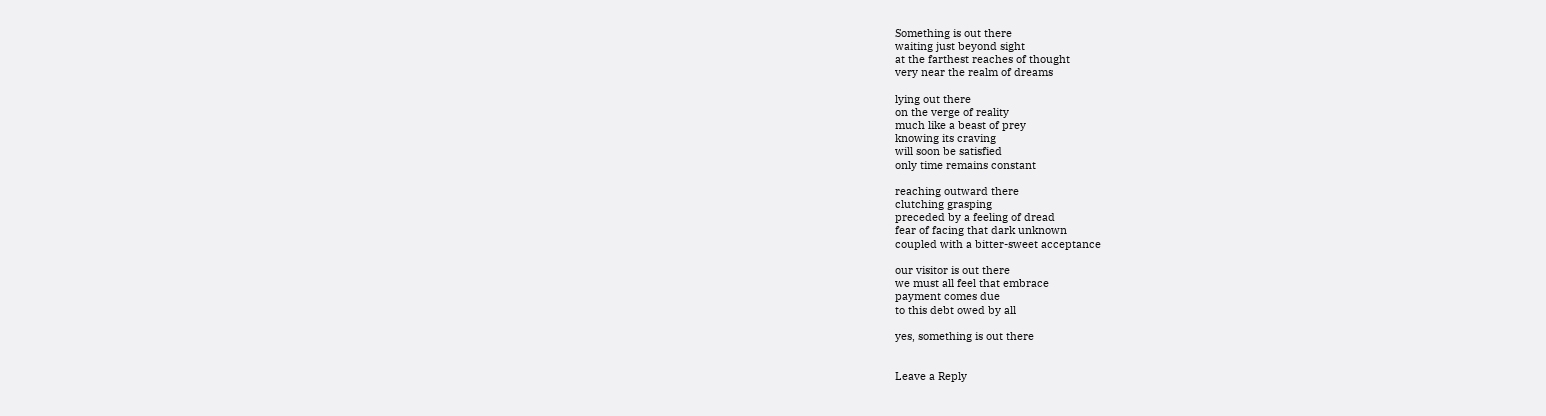Something is out there
waiting just beyond sight
at the farthest reaches of thought
very near the realm of dreams

lying out there
on the verge of reality
much like a beast of prey
knowing its craving
will soon be satisfied
only time remains constant

reaching outward there
clutching grasping
preceded by a feeling of dread
fear of facing that dark unknown
coupled with a bitter-sweet acceptance

our visitor is out there
we must all feel that embrace
payment comes due
to this debt owed by all

yes, something is out there


Leave a Reply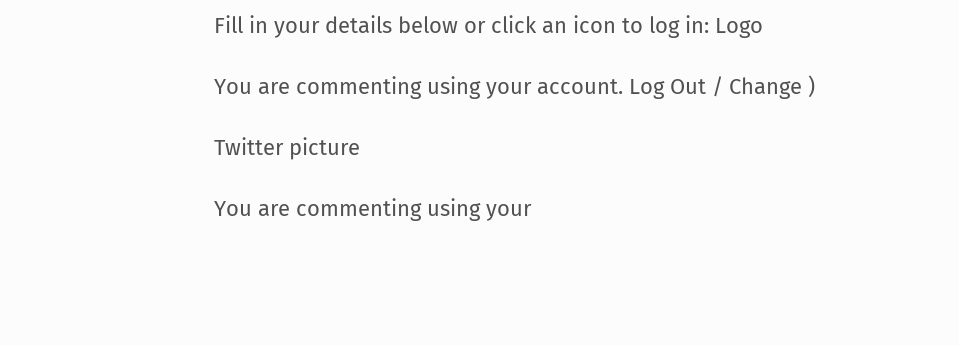Fill in your details below or click an icon to log in: Logo

You are commenting using your account. Log Out / Change )

Twitter picture

You are commenting using your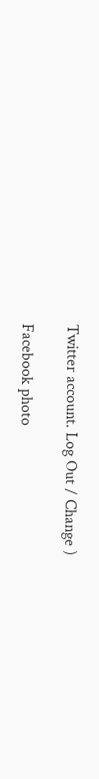Twitter account. Log Out / Change )

Facebook photo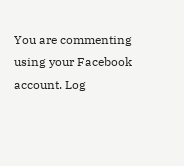You are commenting using your Facebook account. Log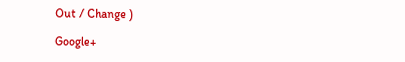Out / Change )

Google+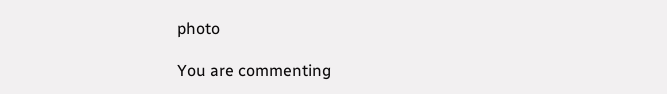photo

You are commenting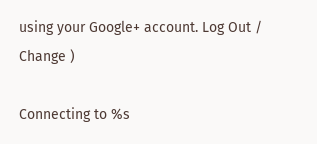using your Google+ account. Log Out / Change )

Connecting to %s